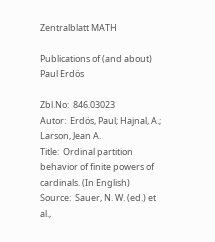Zentralblatt MATH

Publications of (and about) Paul Erdös

Zbl.No:  846.03023
Autor:  Erdös, Paul; Hajnal, A.; Larson, Jean A.
Title:  Ordinal partition behavior of finite powers of cardinals. (In English)
Source:  Sauer, N. W. (ed.) et al.,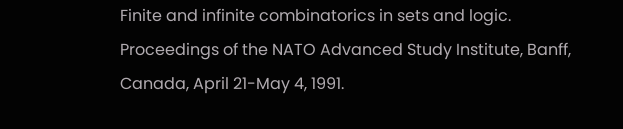Finite and infinite combinatorics in sets and logic. Proceedings of the NATO Advanced Study Institute, Banff, Canada, April 21-May 4, 1991.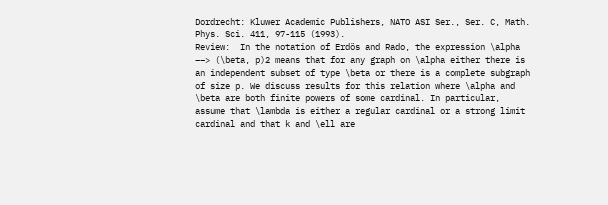Dordrecht: Kluwer Academic Publishers, NATO ASI Ser., Ser. C, Math. Phys. Sci. 411, 97-115 (1993).
Review:  In the notation of Erdös and Rado, the expression \alpha ––> (\beta, p)2 means that for any graph on \alpha either there is an independent subset of type \beta or there is a complete subgraph of size p. We discuss results for this relation where \alpha and \beta are both finite powers of some cardinal. In particular, assume that \lambda is either a regular cardinal or a strong limit cardinal and that k and \ell are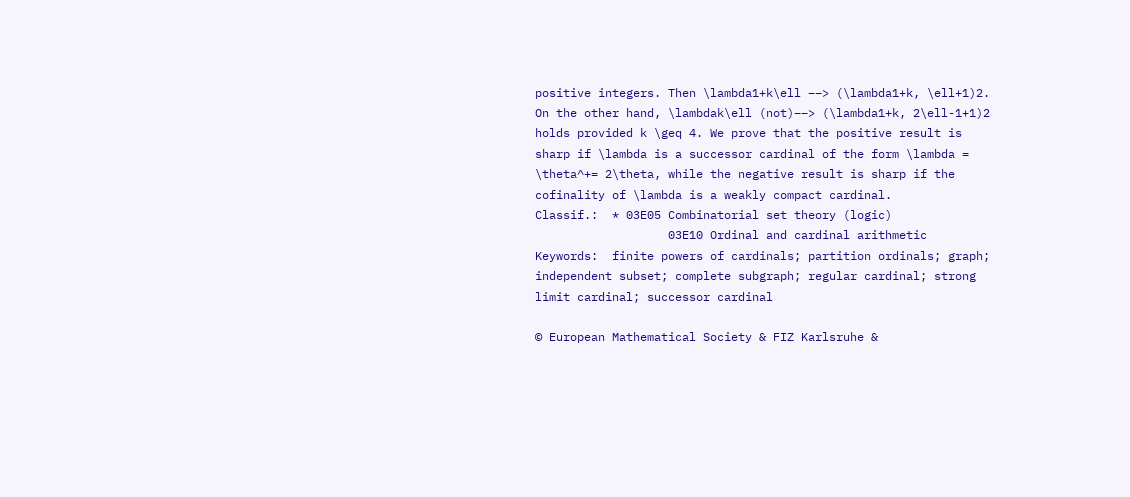positive integers. Then \lambda1+k\ell ––> (\lambda1+k, \ell+1)2. On the other hand, \lambdak\ell (not)––> (\lambda1+k, 2\ell-1+1)2 holds provided k \geq 4. We prove that the positive result is sharp if \lambda is a successor cardinal of the form \lambda = \theta^+= 2\theta, while the negative result is sharp if the cofinality of \lambda is a weakly compact cardinal.
Classif.:  * 03E05 Combinatorial set theory (logic)
                   03E10 Ordinal and cardinal arithmetic
Keywords:  finite powers of cardinals; partition ordinals; graph; independent subset; complete subgraph; regular cardinal; strong limit cardinal; successor cardinal

© European Mathematical Society & FIZ Karlsruhe &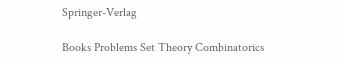Springer-Verlag

Books Problems Set Theory Combinatorics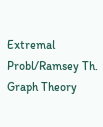Extremal Probl/Ramsey Th.
Graph Theory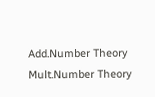Add.Number Theory Mult.Number Theory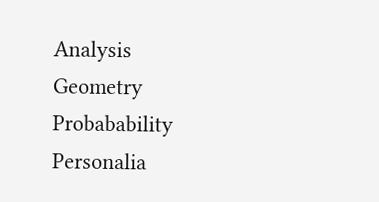Analysis Geometry
Probabability Personalia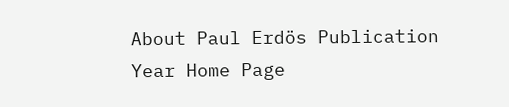About Paul Erdös Publication Year Home Page